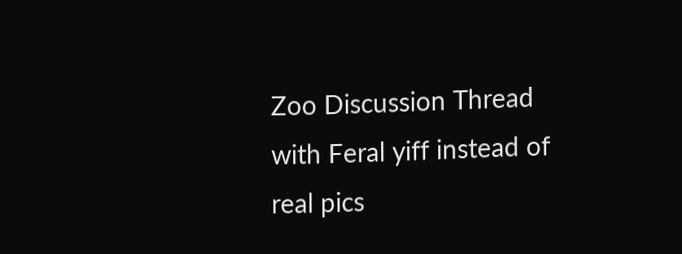Zoo Discussion Thread with Feral yiff instead of real pics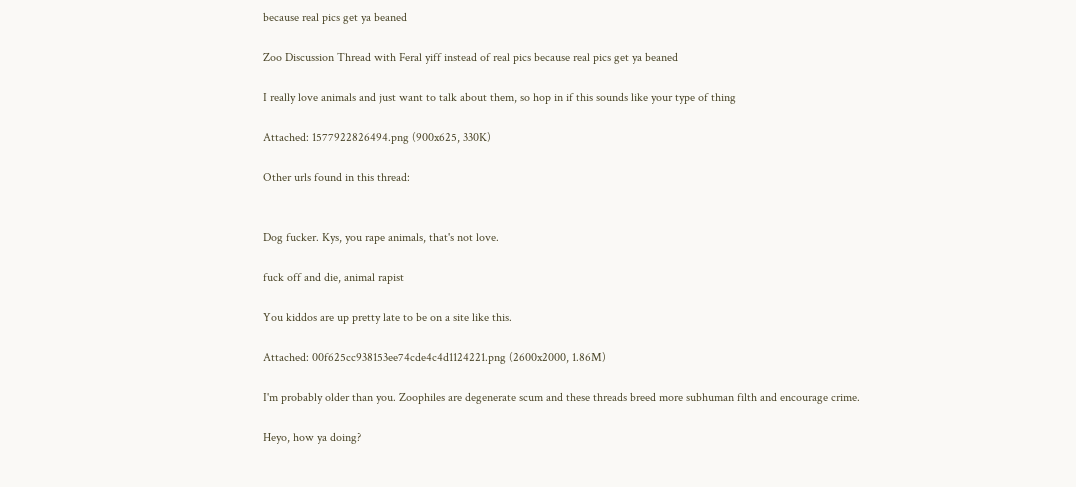because real pics get ya beaned

Zoo Discussion Thread with Feral yiff instead of real pics because real pics get ya beaned

I really love animals and just want to talk about them, so hop in if this sounds like your type of thing

Attached: 1577922826494.png (900x625, 330K)

Other urls found in this thread:


Dog fucker. Kys, you rape animals, that's not love.

fuck off and die, animal rapist

You kiddos are up pretty late to be on a site like this.

Attached: 00f625cc938153ee74cde4c4d1124221.png (2600x2000, 1.86M)

I'm probably older than you. Zoophiles are degenerate scum and these threads breed more subhuman filth and encourage crime.

Heyo, how ya doing?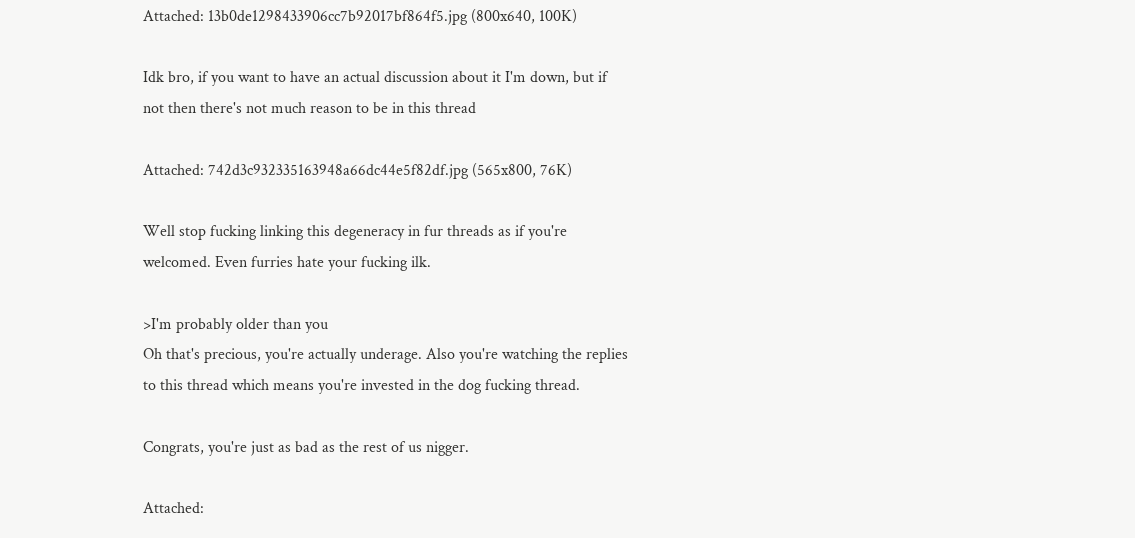Attached: 13b0de1298433906cc7b92017bf864f5.jpg (800x640, 100K)

Idk bro, if you want to have an actual discussion about it I'm down, but if not then there's not much reason to be in this thread

Attached: 742d3c932335163948a66dc44e5f82df.jpg (565x800, 76K)

Well stop fucking linking this degeneracy in fur threads as if you're welcomed. Even furries hate your fucking ilk.

>I'm probably older than you
Oh that's precious, you're actually underage. Also you're watching the replies to this thread which means you're invested in the dog fucking thread.

Congrats, you're just as bad as the rest of us nigger.

Attached: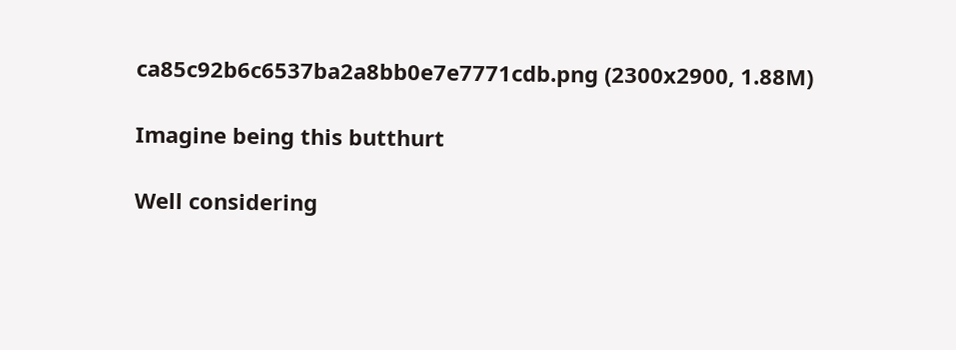ca85c92b6c6537ba2a8bb0e7e7771cdb.png (2300x2900, 1.88M)

Imagine being this butthurt

Well considering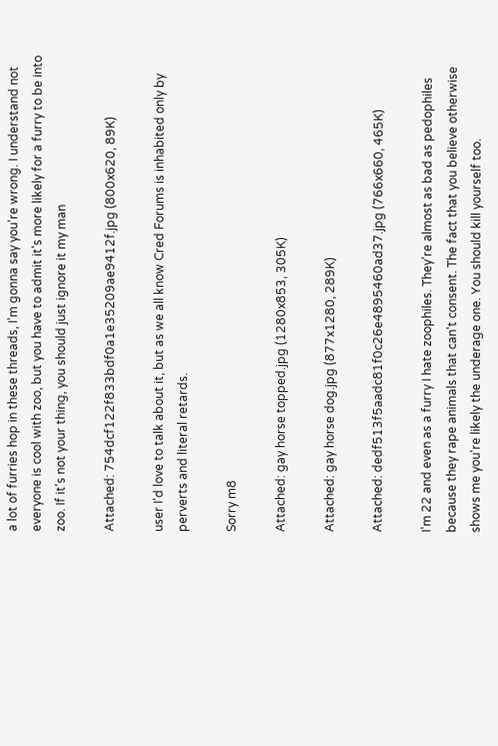a lot of furries hop in these threads, I'm gonna say you're wrong. I understand not everyone is cool with zoo, but you have to admit it's more likely for a furry to be into zoo. If it's not your thing, you should just ignore it my man

Attached: 754dcf122f833bdf0a1e35209ae9412f.jpg (800x620, 89K)

user I'd love to talk about it, but as we all know Cred Forums is inhabited only by perverts and literal retards.

Sorry m8

Attached: gay horse topped.jpg (1280x853, 305K)

Attached: gay horse dog.jpg (877x1280, 289K)

Attached: dedf513f5aadc81f0c26e4895460ad37.jpg (766x660, 465K)

I'm 22 and even as a furry I hate zoophiles. They're almost as bad as pedophiles because they rape animals that can't consent. The fact that you believe otherwise shows me you're likely the underage one. You should kill yourself too.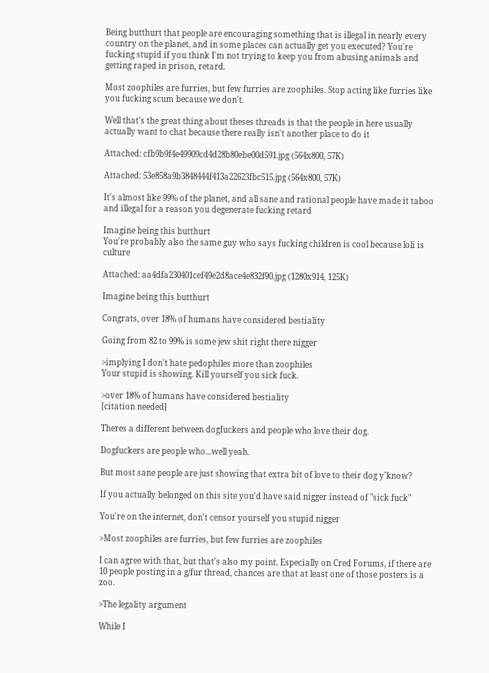Being butthurt that people are encouraging something that is illegal in nearly every country on the planet, and in some places can actually get you executed? You're fucking stupid if you think I'm not trying to keep you from abusing animals and getting raped in prison, retard.

Most zoophiles are furries, but few furries are zoophiles. Stop acting like furries like you fucking scum because we don't.

Well that's the great thing about theses threads is that the people in here usually actually want to chat because there really isn't another place to do it

Attached: cfb9b9f4e49909cd4d28b80ebe00d591.jpg (564x800, 57K)

Attached: 53e858a9b3848444f413a22623fbc515.jpg (564x800, 57K)

It's almost like 99% of the planet, and all sane and rational people have made it taboo and illegal for a reason you degenerate fucking retard

Imagine being this butthurt
You're probably also the same guy who says fucking children is cool because loli is culture

Attached: aa4dfa230401cef49e2d8ace4e832f90.jpg (1280x914, 125K)

Imagine being this butthurt

Congrats, over 18% of humans have considered bestiality

Going from 82 to 99% is some jew shit right there nigger

>implying I don't hate pedophiles more than zoophiles
Your stupid is showing. Kill yourself you sick fuck.

>over 18% of humans have considered bestiality
[citation needed]

Theres a different between dogfuckers and people who love their dog.

Dogfuckers are people who...well yeah.

But most sane people are just showing that extra bit of love to their dog y'know?

If you actually belonged on this site you'd have said nigger instead of "sick fuck"

You're on the internet, don't censor yourself you stupid nigger

>Most zoophiles are furries, but few furries are zoophiles

I can agree with that, but that's also my point. Especially on Cred Forums, if there are 10 people posting in a g/fur thread, chances are that at least one of those posters is a zoo.

>The legality argument

While I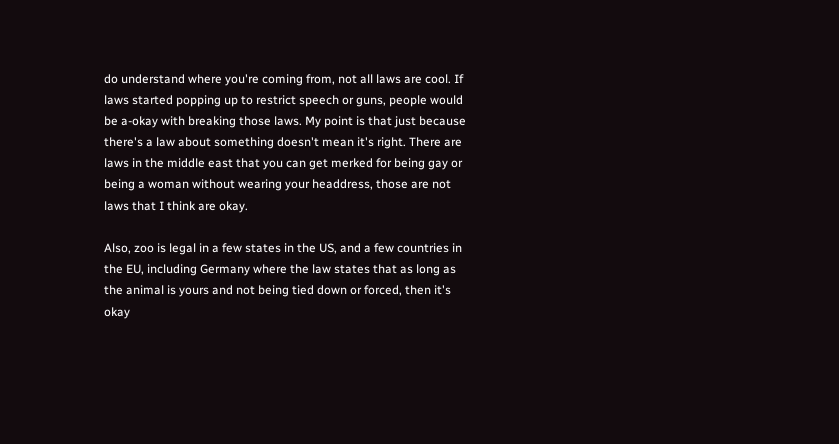do understand where you're coming from, not all laws are cool. If laws started popping up to restrict speech or guns, people would be a-okay with breaking those laws. My point is that just because there's a law about something doesn't mean it's right. There are laws in the middle east that you can get merked for being gay or being a woman without wearing your headdress, those are not laws that I think are okay.

Also, zoo is legal in a few states in the US, and a few countries in the EU, including Germany where the law states that as long as the animal is yours and not being tied down or forced, then it's okay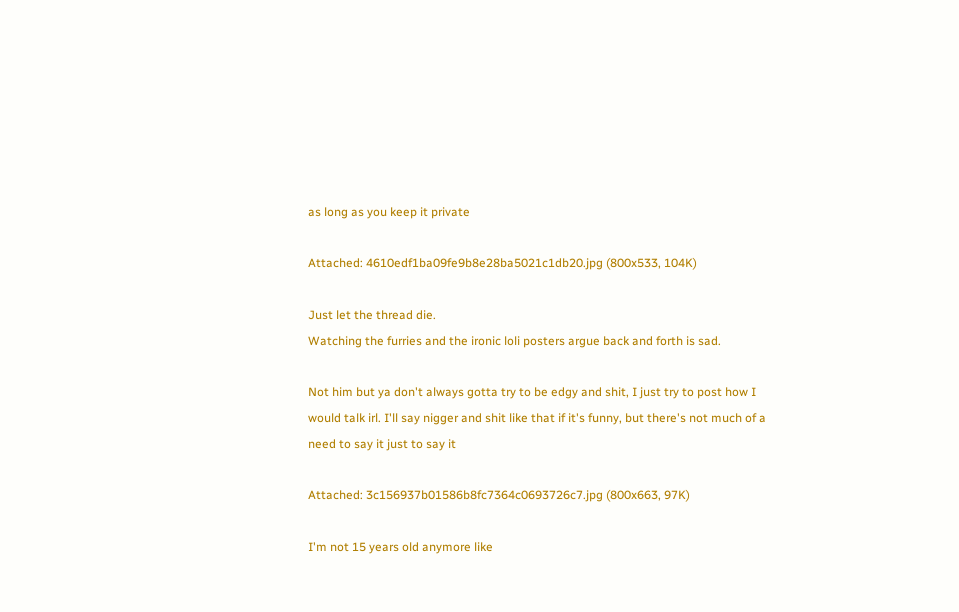as long as you keep it private

Attached: 4610edf1ba09fe9b8e28ba5021c1db20.jpg (800x533, 104K)

Just let the thread die.
Watching the furries and the ironic loli posters argue back and forth is sad.

Not him but ya don't always gotta try to be edgy and shit, I just try to post how I would talk irl. I'll say nigger and shit like that if it's funny, but there's not much of a need to say it just to say it

Attached: 3c156937b01586b8fc7364c0693726c7.jpg (800x663, 97K)

I'm not 15 years old anymore like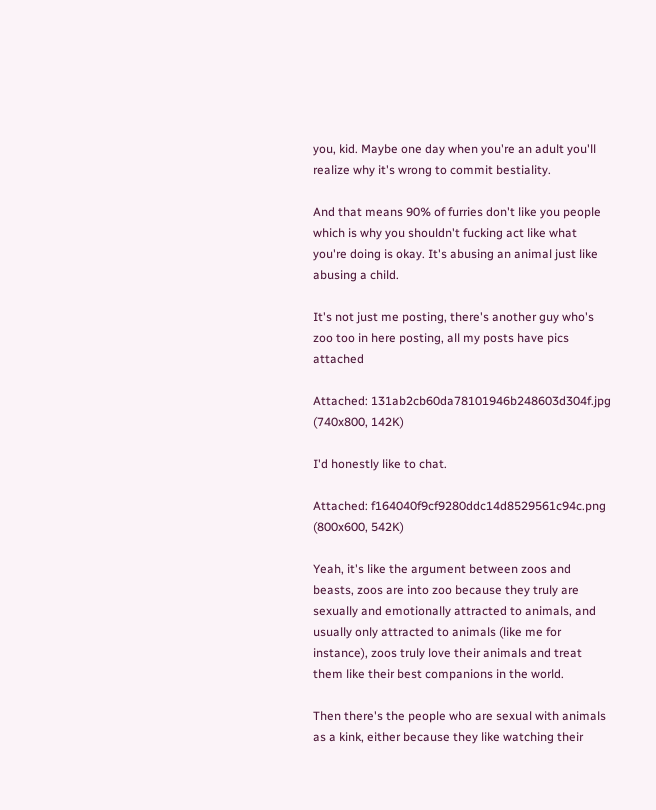you, kid. Maybe one day when you're an adult you'll realize why it's wrong to commit bestiality.

And that means 90% of furries don't like you people which is why you shouldn't fucking act like what you're doing is okay. It's abusing an animal just like abusing a child.

It's not just me posting, there's another guy who's zoo too in here posting, all my posts have pics attached

Attached: 131ab2cb60da78101946b248603d304f.jpg (740x800, 142K)

I'd honestly like to chat.

Attached: f164040f9cf9280ddc14d8529561c94c.png (800x600, 542K)

Yeah, it's like the argument between zoos and beasts, zoos are into zoo because they truly are sexually and emotionally attracted to animals, and usually only attracted to animals (like me for instance), zoos truly love their animals and treat them like their best companions in the world.

Then there's the people who are sexual with animals as a kink, either because they like watching their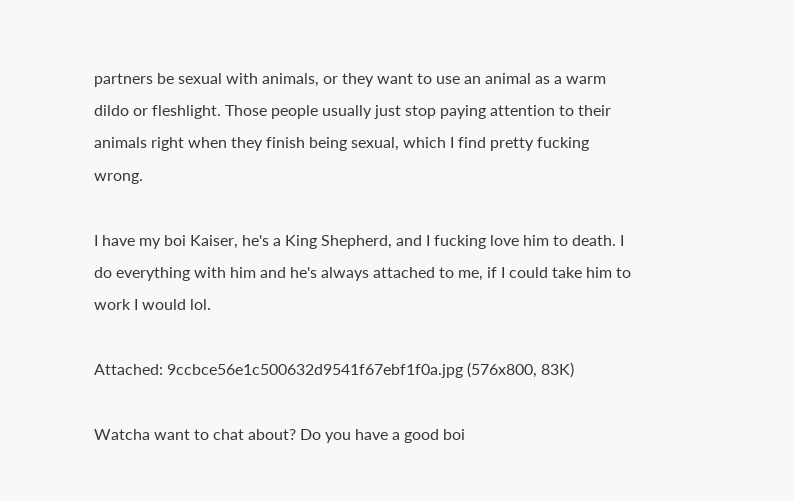partners be sexual with animals, or they want to use an animal as a warm dildo or fleshlight. Those people usually just stop paying attention to their animals right when they finish being sexual, which I find pretty fucking wrong.

I have my boi Kaiser, he's a King Shepherd, and I fucking love him to death. I do everything with him and he's always attached to me, if I could take him to work I would lol.

Attached: 9ccbce56e1c500632d9541f67ebf1f0a.jpg (576x800, 83K)

Watcha want to chat about? Do you have a good boi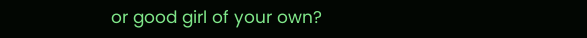or good girl of your own?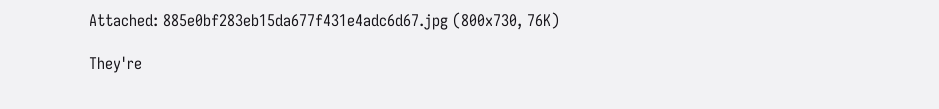Attached: 885e0bf283eb15da677f431e4adc6d67.jpg (800x730, 76K)

They're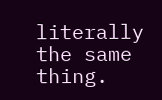literally the same thing.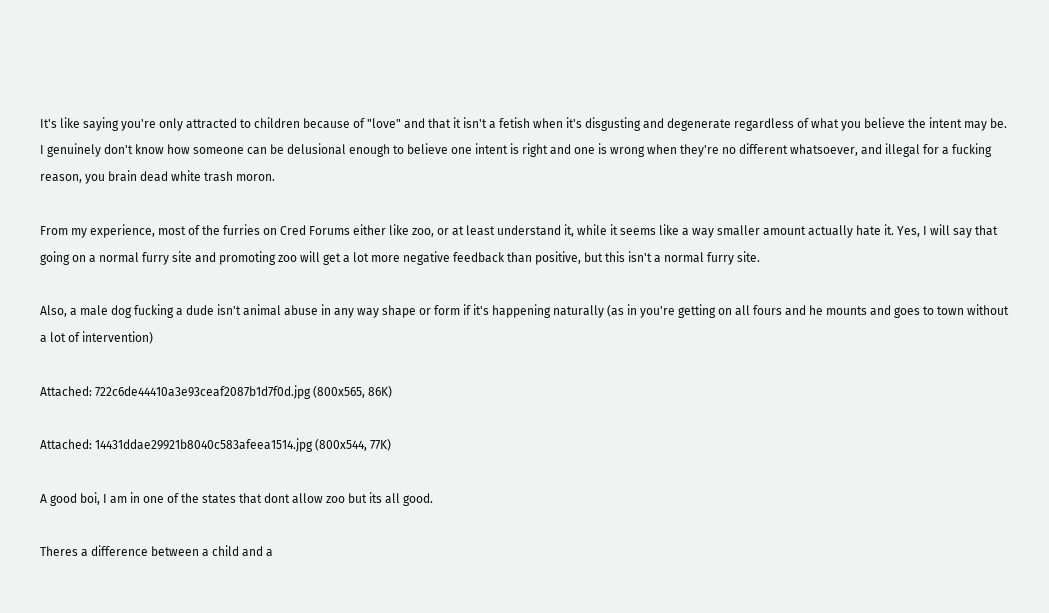It's like saying you're only attracted to children because of "love" and that it isn't a fetish when it's disgusting and degenerate regardless of what you believe the intent may be. I genuinely don't know how someone can be delusional enough to believe one intent is right and one is wrong when they're no different whatsoever, and illegal for a fucking reason, you brain dead white trash moron.

From my experience, most of the furries on Cred Forums either like zoo, or at least understand it, while it seems like a way smaller amount actually hate it. Yes, I will say that going on a normal furry site and promoting zoo will get a lot more negative feedback than positive, but this isn't a normal furry site.

Also, a male dog fucking a dude isn't animal abuse in any way shape or form if it's happening naturally (as in you're getting on all fours and he mounts and goes to town without a lot of intervention)

Attached: 722c6de44410a3e93ceaf2087b1d7f0d.jpg (800x565, 86K)

Attached: 14431ddae29921b8040c583afeea1514.jpg (800x544, 77K)

A good boi, I am in one of the states that dont allow zoo but its all good.

Theres a difference between a child and a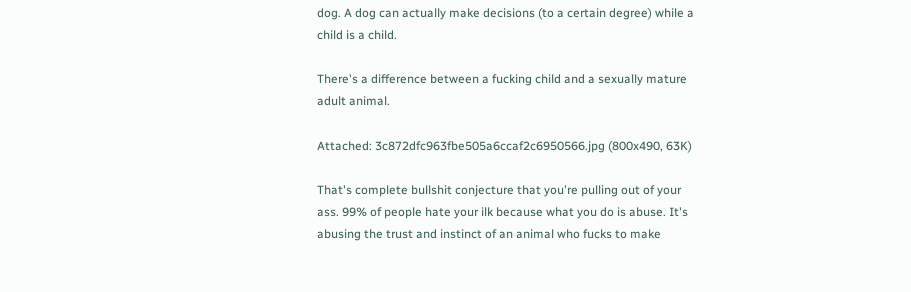dog. A dog can actually make decisions (to a certain degree) while a child is a child.

There's a difference between a fucking child and a sexually mature adult animal.

Attached: 3c872dfc963fbe505a6ccaf2c6950566.jpg (800x490, 63K)

That's complete bullshit conjecture that you're pulling out of your ass. 99% of people hate your ilk because what you do is abuse. It's abusing the trust and instinct of an animal who fucks to make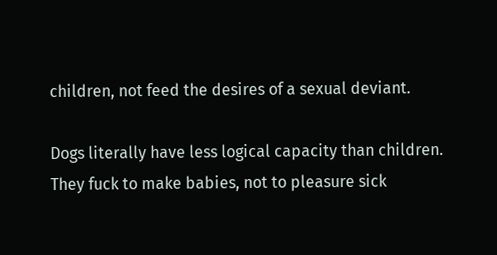children, not feed the desires of a sexual deviant.

Dogs literally have less logical capacity than children. They fuck to make babies, not to pleasure sick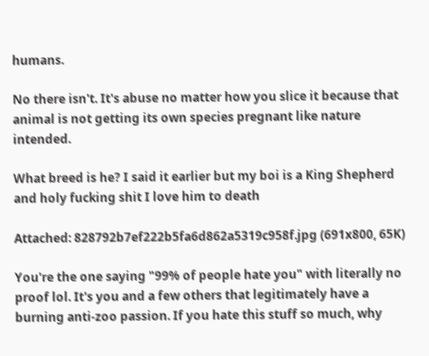humans.

No there isn't. It's abuse no matter how you slice it because that animal is not getting its own species pregnant like nature intended.

What breed is he? I said it earlier but my boi is a King Shepherd and holy fucking shit I love him to death

Attached: 828792b7ef222b5fa6d862a5319c958f.jpg (691x800, 65K)

You're the one saying "99% of people hate you" with literally no proof lol. It's you and a few others that legitimately have a burning anti-zoo passion. If you hate this stuff so much, why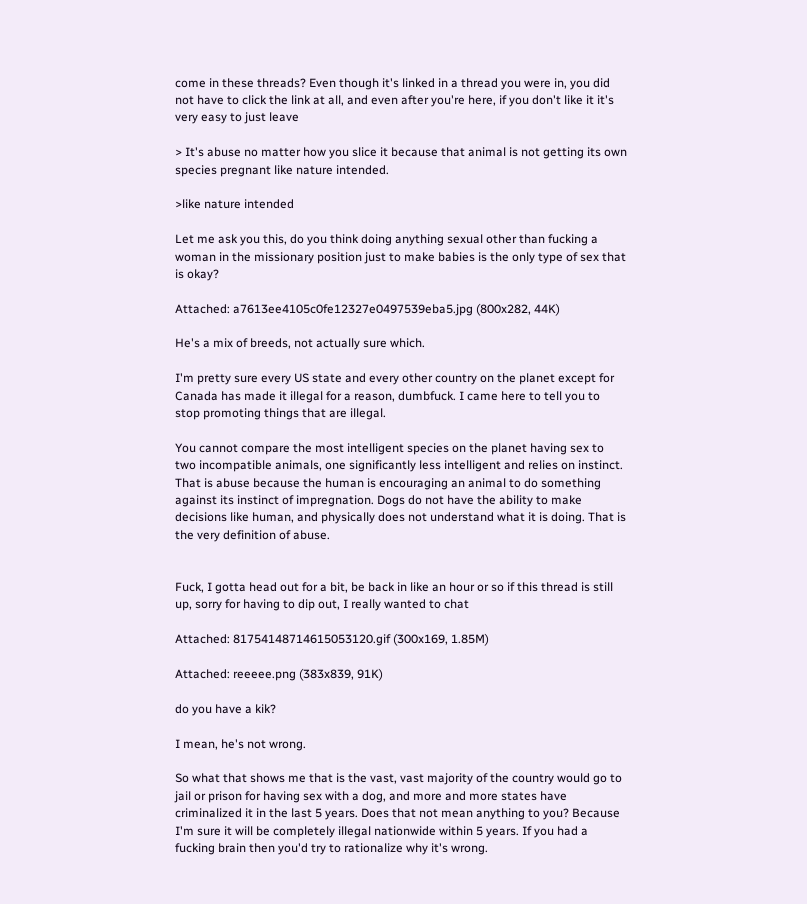come in these threads? Even though it's linked in a thread you were in, you did not have to click the link at all, and even after you're here, if you don't like it it's very easy to just leave

> It's abuse no matter how you slice it because that animal is not getting its own species pregnant like nature intended.

>like nature intended

Let me ask you this, do you think doing anything sexual other than fucking a woman in the missionary position just to make babies is the only type of sex that is okay?

Attached: a7613ee4105c0fe12327e0497539eba5.jpg (800x282, 44K)

He's a mix of breeds, not actually sure which.

I'm pretty sure every US state and every other country on the planet except for Canada has made it illegal for a reason, dumbfuck. I came here to tell you to stop promoting things that are illegal.

You cannot compare the most intelligent species on the planet having sex to two incompatible animals, one significantly less intelligent and relies on instinct. That is abuse because the human is encouraging an animal to do something against its instinct of impregnation. Dogs do not have the ability to make decisions like human, and physically does not understand what it is doing. That is the very definition of abuse.


Fuck, I gotta head out for a bit, be back in like an hour or so if this thread is still up, sorry for having to dip out, I really wanted to chat

Attached: 81754148714615053120.gif (300x169, 1.85M)

Attached: reeeee.png (383x839, 91K)

do you have a kik?

I mean, he's not wrong.

So what that shows me that is the vast, vast majority of the country would go to jail or prison for having sex with a dog, and more and more states have criminalized it in the last 5 years. Does that not mean anything to you? Because I'm sure it will be completely illegal nationwide within 5 years. If you had a fucking brain then you'd try to rationalize why it's wrong.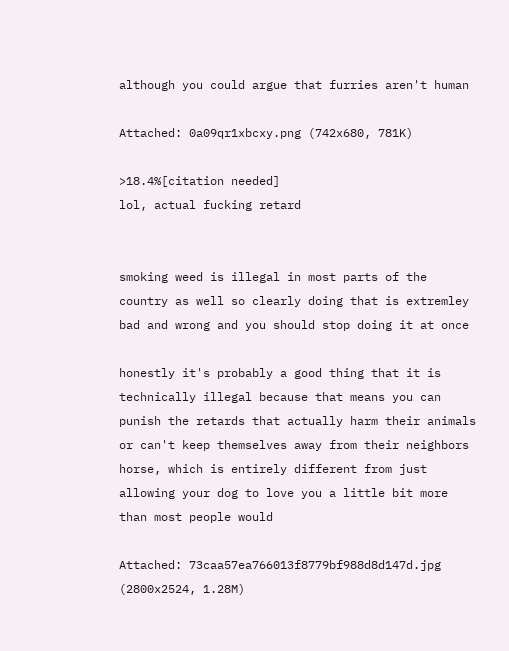although you could argue that furries aren't human

Attached: 0a09qr1xbcxy.png (742x680, 781K)

>18.4%[citation needed]
lol, actual fucking retard


smoking weed is illegal in most parts of the country as well so clearly doing that is extremley bad and wrong and you should stop doing it at once

honestly it's probably a good thing that it is technically illegal because that means you can punish the retards that actually harm their animals or can't keep themselves away from their neighbors horse, which is entirely different from just allowing your dog to love you a little bit more than most people would

Attached: 73caa57ea766013f8779bf988d8d147d.jpg (2800x2524, 1.28M)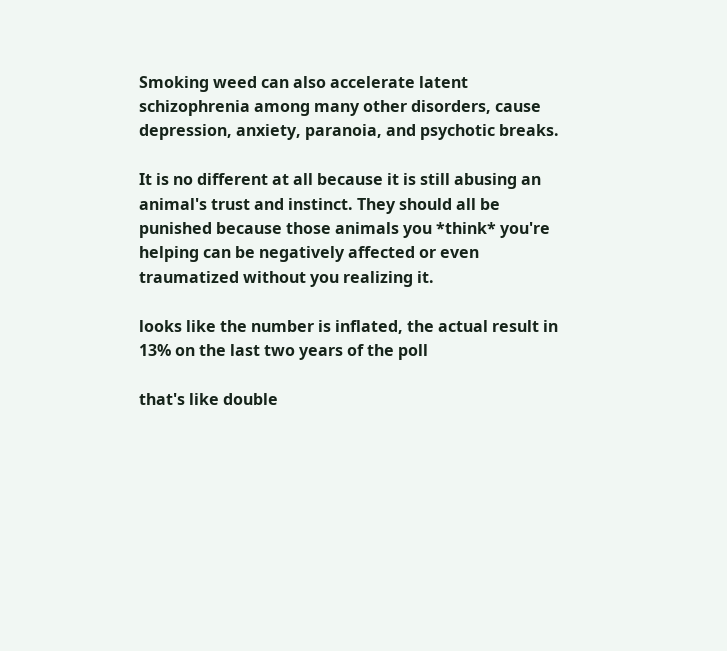Smoking weed can also accelerate latent schizophrenia among many other disorders, cause depression, anxiety, paranoia, and psychotic breaks.

It is no different at all because it is still abusing an animal's trust and instinct. They should all be punished because those animals you *think* you're helping can be negatively affected or even traumatized without you realizing it.

looks like the number is inflated, the actual result in 13% on the last two years of the poll

that's like double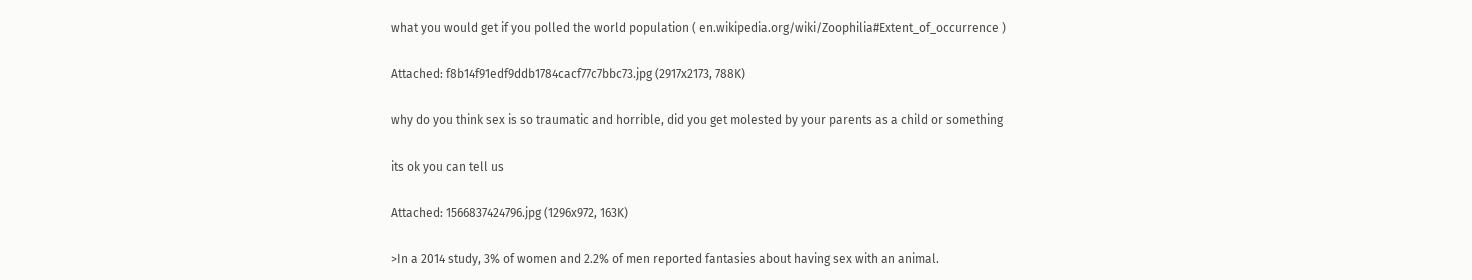what you would get if you polled the world population ( en.wikipedia.org/wiki/Zoophilia#Extent_of_occurrence )

Attached: f8b14f91edf9ddb1784cacf77c7bbc73.jpg (2917x2173, 788K)

why do you think sex is so traumatic and horrible, did you get molested by your parents as a child or something

its ok you can tell us

Attached: 1566837424796.jpg (1296x972, 163K)

>In a 2014 study, 3% of women and 2.2% of men reported fantasies about having sex with an animal.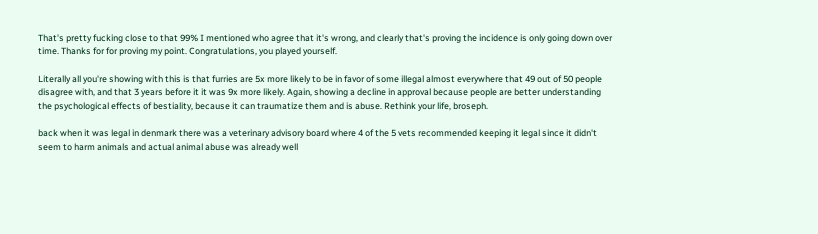That's pretty fucking close to that 99% I mentioned who agree that it's wrong, and clearly that's proving the incidence is only going down over time. Thanks for for proving my point. Congratulations, you played yourself.

Literally all you're showing with this is that furries are 5x more likely to be in favor of some illegal almost everywhere that 49 out of 50 people disagree with, and that 3 years before it it was 9x more likely. Again, showing a decline in approval because people are better understanding the psychological effects of bestiality, because it can traumatize them and is abuse. Rethink your life, broseph.

back when it was legal in denmark there was a veterinary advisory board where 4 of the 5 vets recommended keeping it legal since it didn't seem to harm animals and actual animal abuse was already well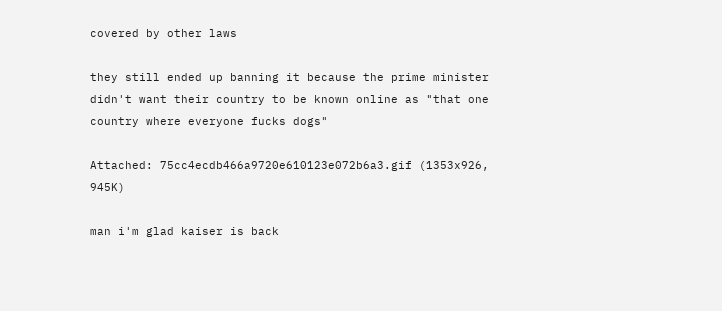covered by other laws

they still ended up banning it because the prime minister didn't want their country to be known online as "that one country where everyone fucks dogs"

Attached: 75cc4ecdb466a9720e610123e072b6a3.gif (1353x926, 945K)

man i'm glad kaiser is back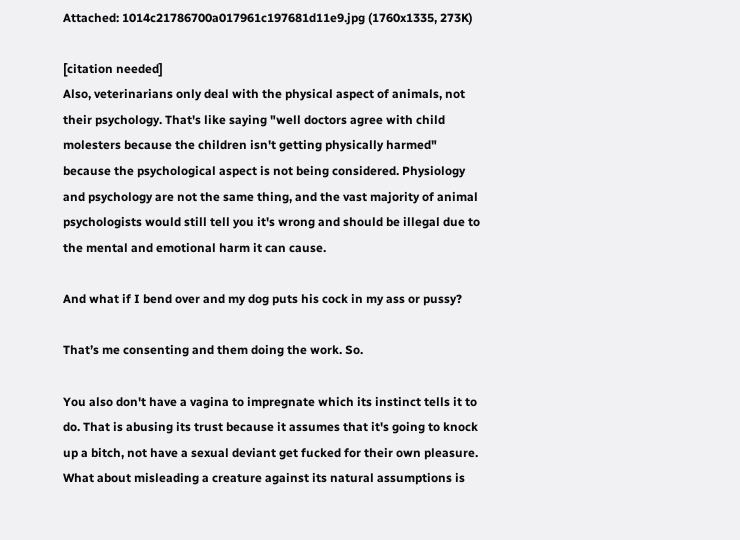Attached: 1014c21786700a017961c197681d11e9.jpg (1760x1335, 273K)

[citation needed]
Also, veterinarians only deal with the physical aspect of animals, not their psychology. That's like saying "well doctors agree with child molesters because the children isn't getting physically harmed" because the psychological aspect is not being considered. Physiology and psychology are not the same thing, and the vast majority of animal psychologists would still tell you it's wrong and should be illegal due to the mental and emotional harm it can cause.

And what if I bend over and my dog puts his cock in my ass or pussy?

That’s me consenting and them doing the work. So.

You also don't have a vagina to impregnate which its instinct tells it to do. That is abusing its trust because it assumes that it's going to knock up a bitch, not have a sexual deviant get fucked for their own pleasure. What about misleading a creature against its natural assumptions is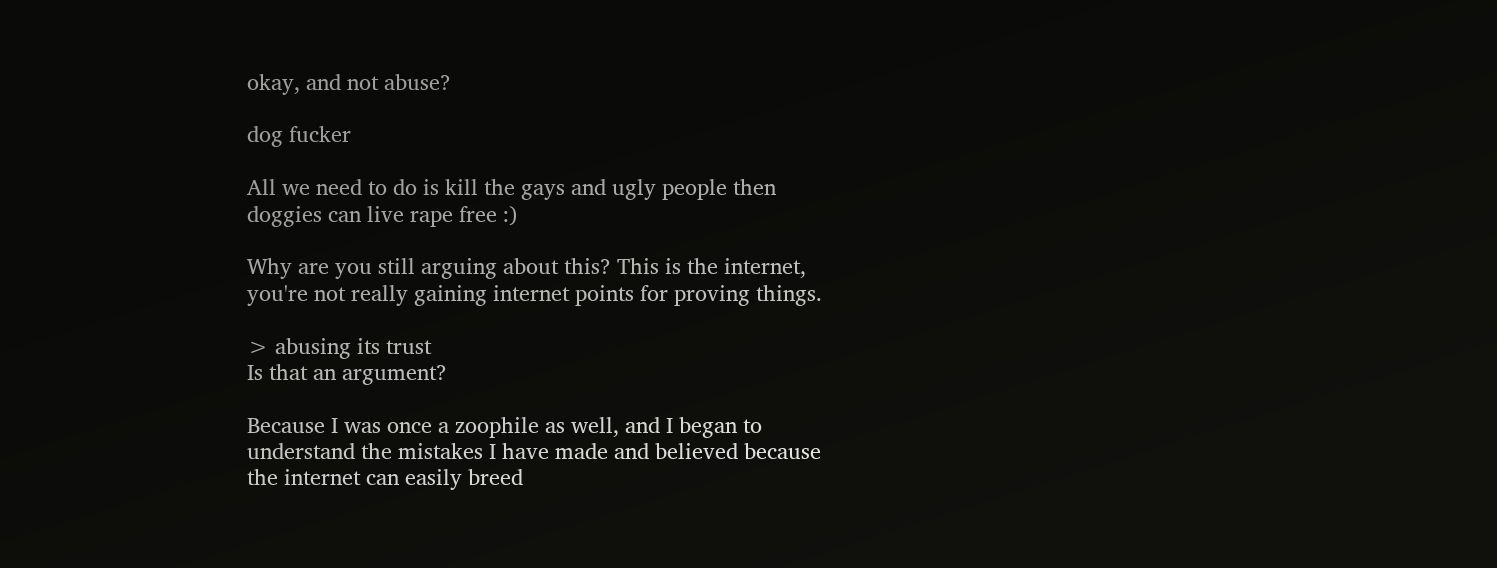okay, and not abuse?

dog fucker

All we need to do is kill the gays and ugly people then doggies can live rape free :)

Why are you still arguing about this? This is the internet, you're not really gaining internet points for proving things.

> abusing its trust
Is that an argument?

Because I was once a zoophile as well, and I began to understand the mistakes I have made and believed because the internet can easily breed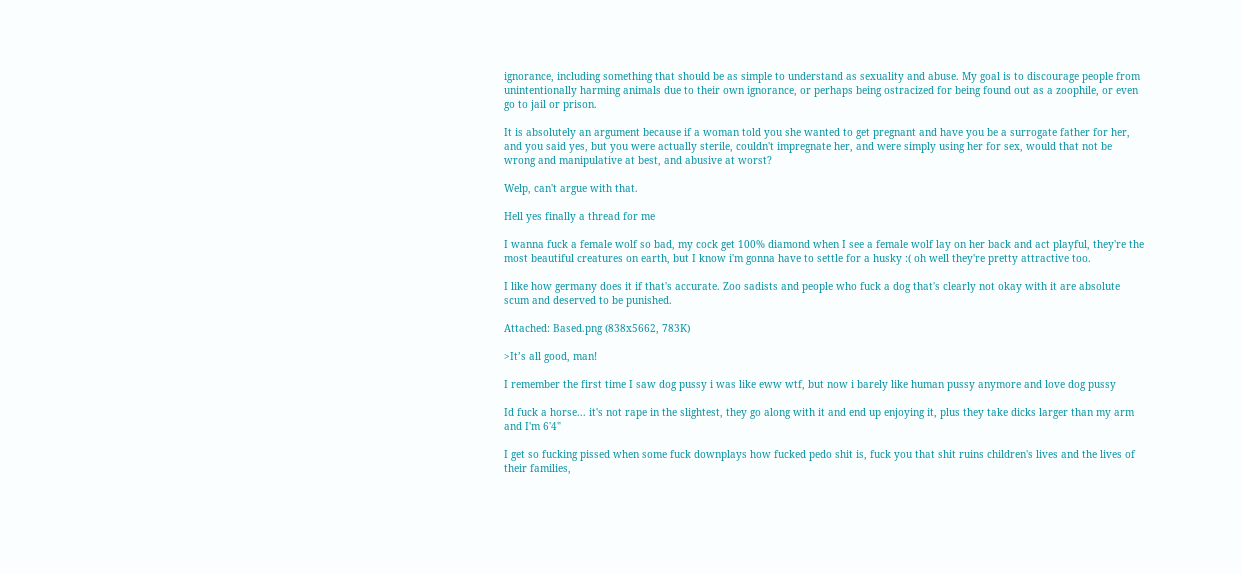ignorance, including something that should be as simple to understand as sexuality and abuse. My goal is to discourage people from unintentionally harming animals due to their own ignorance, or perhaps being ostracized for being found out as a zoophile, or even go to jail or prison.

It is absolutely an argument because if a woman told you she wanted to get pregnant and have you be a surrogate father for her, and you said yes, but you were actually sterile, couldn't impregnate her, and were simply using her for sex, would that not be wrong and manipulative at best, and abusive at worst?

Welp, can't argue with that.

Hell yes finally a thread for me

I wanna fuck a female wolf so bad, my cock get 100% diamond when I see a female wolf lay on her back and act playful, they're the most beautiful creatures on earth, but I know i'm gonna have to settle for a husky :( oh well they're pretty attractive too.

I like how germany does it if that's accurate. Zoo sadists and people who fuck a dog that's clearly not okay with it are absolute scum and deserved to be punished.

Attached: Based.png (838x5662, 783K)

>It’s all good, man!

I remember the first time I saw dog pussy i was like eww wtf, but now i barely like human pussy anymore and love dog pussy

Id fuck a horse... it's not rape in the slightest, they go along with it and end up enjoying it, plus they take dicks larger than my arm and I'm 6'4"

I get so fucking pissed when some fuck downplays how fucked pedo shit is, fuck you that shit ruins children's lives and the lives of their families,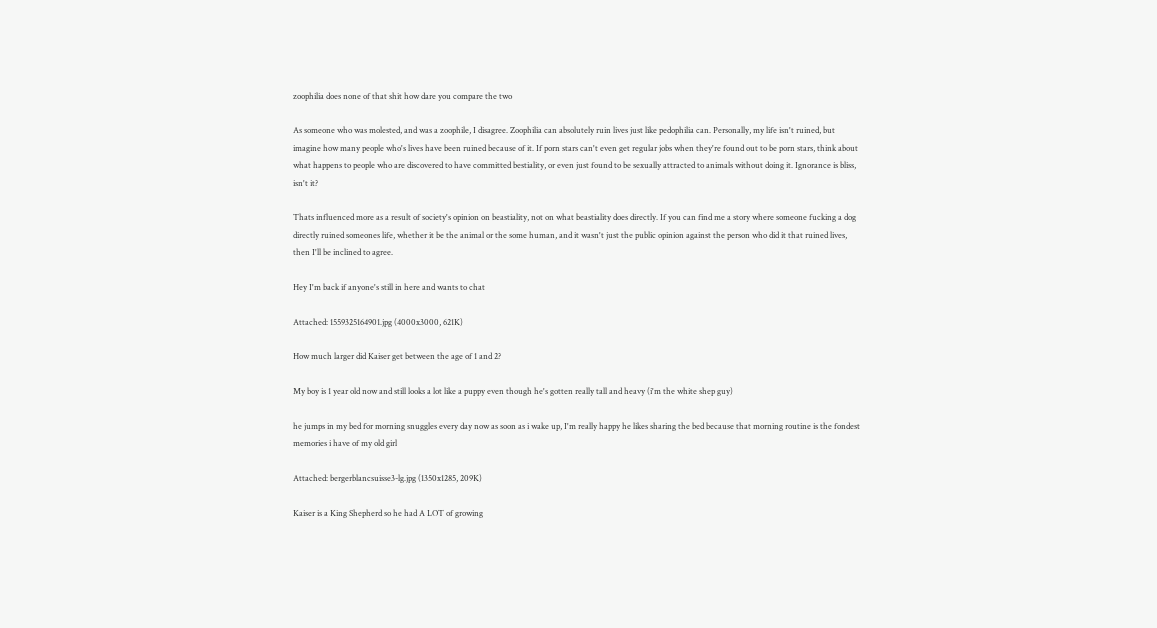zoophilia does none of that shit how dare you compare the two

As someone who was molested, and was a zoophile, I disagree. Zoophilia can absolutely ruin lives just like pedophilia can. Personally, my life isn't ruined, but imagine how many people who's lives have been ruined because of it. If porn stars can't even get regular jobs when they're found out to be porn stars, think about what happens to people who are discovered to have committed bestiality, or even just found to be sexually attracted to animals without doing it. Ignorance is bliss, isn't it?

Thats influenced more as a result of society's opinion on beastiality, not on what beastiality does directly. If you can find me a story where someone fucking a dog directly ruined someones life, whether it be the animal or the some human, and it wasn't just the public opinion against the person who did it that ruined lives, then I'll be inclined to agree.

Hey I'm back if anyone's still in here and wants to chat

Attached: 1559325164901.jpg (4000x3000, 621K)

How much larger did Kaiser get between the age of 1 and 2?

My boy is 1 year old now and still looks a lot like a puppy even though he's gotten really tall and heavy (i'm the white shep guy)

he jumps in my bed for morning snuggles every day now as soon as i wake up, I'm really happy he likes sharing the bed because that morning routine is the fondest memories i have of my old girl

Attached: bergerblancsuisse3-lg.jpg (1350x1285, 209K)

Kaiser is a King Shepherd so he had A LOT of growing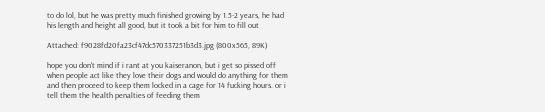to do lol, but he was pretty much finished growing by 1.5-2 years, he had his length and height all good, but it took a bit for him to fill out

Attached: f9028fd20fa23cf47dc570337251b3d3.jpg (800x565, 89K)

hope you don't mind if i rant at you kaiseranon, but i get so pissed off when people act like they love their dogs and would do anything for them and then proceed to keep them locked in a cage for 14 fucking hours. or i tell them the health penalties of feeding them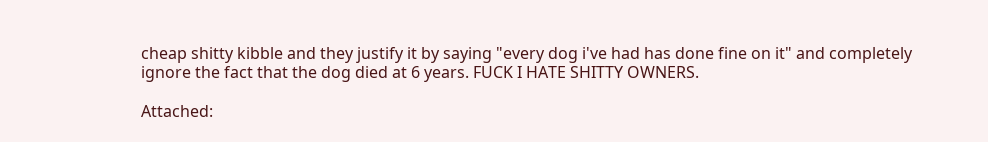cheap shitty kibble and they justify it by saying "every dog i've had has done fine on it" and completely ignore the fact that the dog died at 6 years. FUCK I HATE SHITTY OWNERS.

Attached: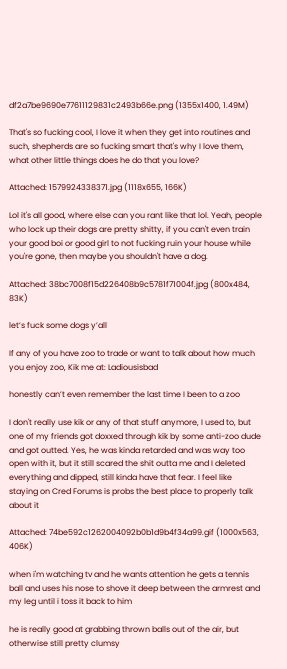df2a7be9690e77611129831c2493b66e.png (1355x1400, 1.49M)

That's so fucking cool, I love it when they get into routines and such, shepherds are so fucking smart that's why I love them, what other little things does he do that you love?

Attached: 1579924338371.jpg (1118x655, 166K)

Lol it's all good, where else can you rant like that lol. Yeah, people who lock up their dogs are pretty shitty, if you can't even train your good boi or good girl to not fucking ruin your house while you're gone, then maybe you shouldn't have a dog.

Attached: 38bc7008f15d226408b9c5781f71004f.jpg (800x484, 83K)

let’s fuck some dogs y’all

If any of you have zoo to trade or want to talk about how much you enjoy zoo, Kik me at: Ladiousisbad

honestly can’t even remember the last time I been to a zoo

I don't really use kik or any of that stuff anymore, I used to, but one of my friends got doxxed through kik by some anti-zoo dude and got outted. Yes, he was kinda retarded and was way too open with it, but it still scared the shit outta me and I deleted everything and dipped, still kinda have that fear. I feel like staying on Cred Forums is probs the best place to properly talk about it

Attached: 74be592c1262004092b0b1d9b4f34a99.gif (1000x563, 406K)

when i'm watching tv and he wants attention he gets a tennis ball and uses his nose to shove it deep between the armrest and my leg until i toss it back to him

he is really good at grabbing thrown balls out of the air, but otherwise still pretty clumsy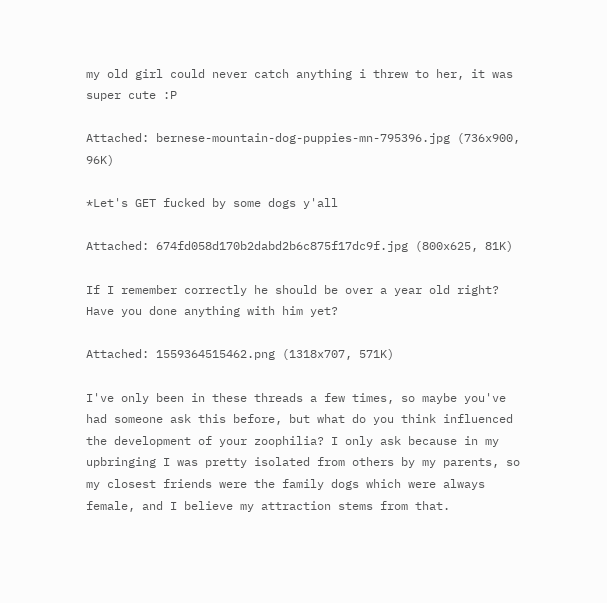my old girl could never catch anything i threw to her, it was super cute :P

Attached: bernese-mountain-dog-puppies-mn-795396.jpg (736x900, 96K)

*Let's GET fucked by some dogs y'all

Attached: 674fd058d170b2dabd2b6c875f17dc9f.jpg (800x625, 81K)

If I remember correctly he should be over a year old right? Have you done anything with him yet?

Attached: 1559364515462.png (1318x707, 571K)

I've only been in these threads a few times, so maybe you've had someone ask this before, but what do you think influenced the development of your zoophilia? I only ask because in my upbringing I was pretty isolated from others by my parents, so my closest friends were the family dogs which were always female, and I believe my attraction stems from that.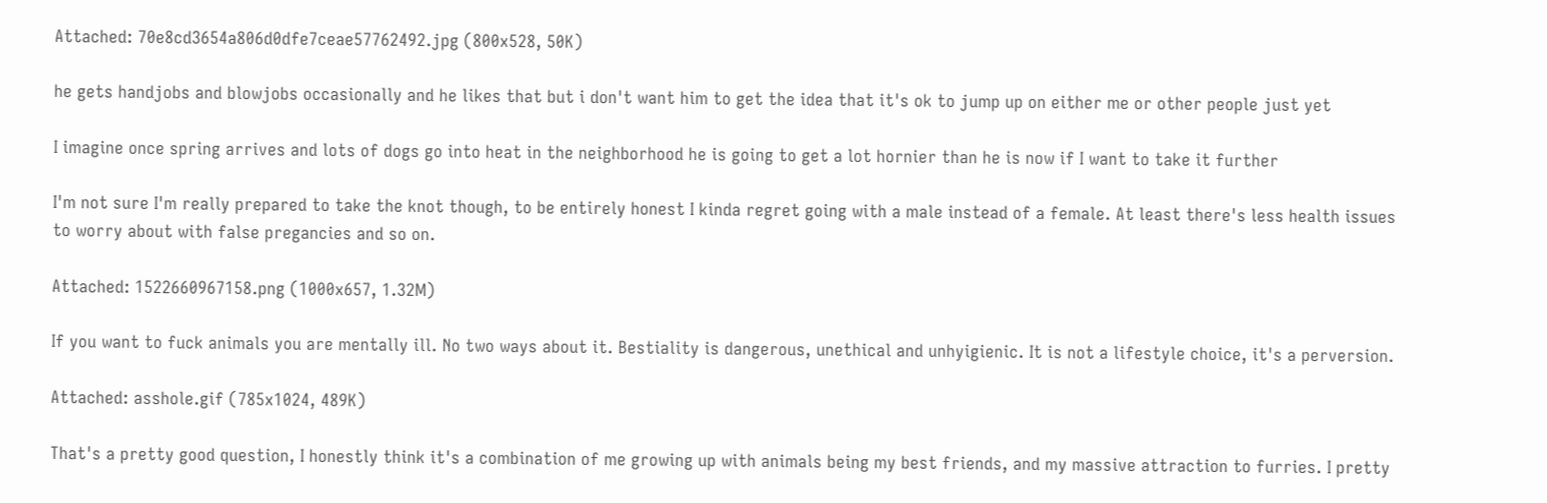Attached: 70e8cd3654a806d0dfe7ceae57762492.jpg (800x528, 50K)

he gets handjobs and blowjobs occasionally and he likes that but i don't want him to get the idea that it's ok to jump up on either me or other people just yet

I imagine once spring arrives and lots of dogs go into heat in the neighborhood he is going to get a lot hornier than he is now if I want to take it further

I'm not sure I'm really prepared to take the knot though, to be entirely honest I kinda regret going with a male instead of a female. At least there's less health issues to worry about with false pregancies and so on.

Attached: 1522660967158.png (1000x657, 1.32M)

If you want to fuck animals you are mentally ill. No two ways about it. Bestiality is dangerous, unethical and unhyigienic. It is not a lifestyle choice, it's a perversion.

Attached: asshole.gif (785x1024, 489K)

That's a pretty good question, I honestly think it's a combination of me growing up with animals being my best friends, and my massive attraction to furries. I pretty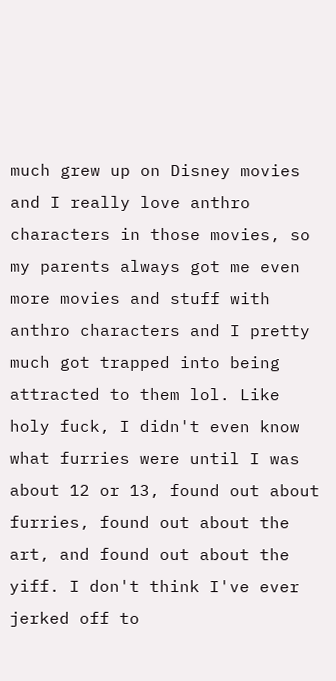much grew up on Disney movies and I really love anthro characters in those movies, so my parents always got me even more movies and stuff with anthro characters and I pretty much got trapped into being attracted to them lol. Like holy fuck, I didn't even know what furries were until I was about 12 or 13, found out about furries, found out about the art, and found out about the yiff. I don't think I've ever jerked off to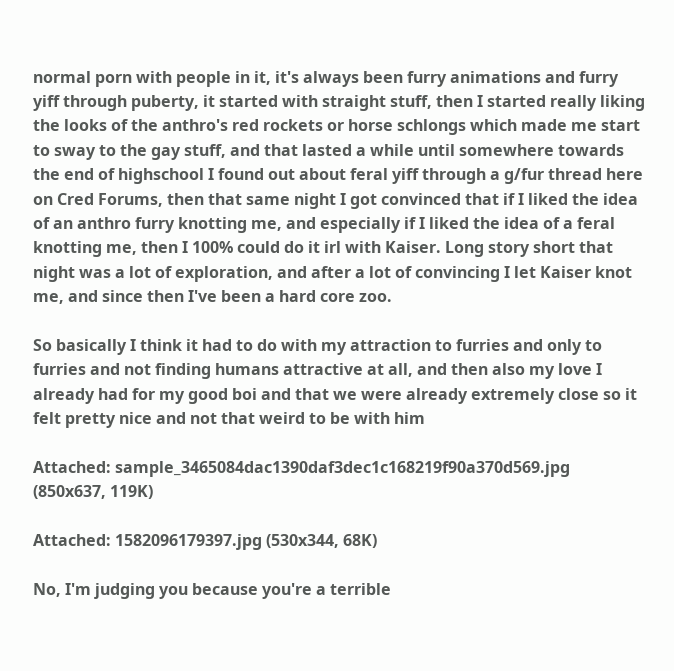normal porn with people in it, it's always been furry animations and furry yiff through puberty, it started with straight stuff, then I started really liking the looks of the anthro's red rockets or horse schlongs which made me start to sway to the gay stuff, and that lasted a while until somewhere towards the end of highschool I found out about feral yiff through a g/fur thread here on Cred Forums, then that same night I got convinced that if I liked the idea of an anthro furry knotting me, and especially if I liked the idea of a feral knotting me, then I 100% could do it irl with Kaiser. Long story short that night was a lot of exploration, and after a lot of convincing I let Kaiser knot me, and since then I've been a hard core zoo.

So basically I think it had to do with my attraction to furries and only to furries and not finding humans attractive at all, and then also my love I already had for my good boi and that we were already extremely close so it felt pretty nice and not that weird to be with him

Attached: sample_3465084dac1390daf3dec1c168219f90a370d569.jpg (850x637, 119K)

Attached: 1582096179397.jpg (530x344, 68K)

No, I'm judging you because you're a terrible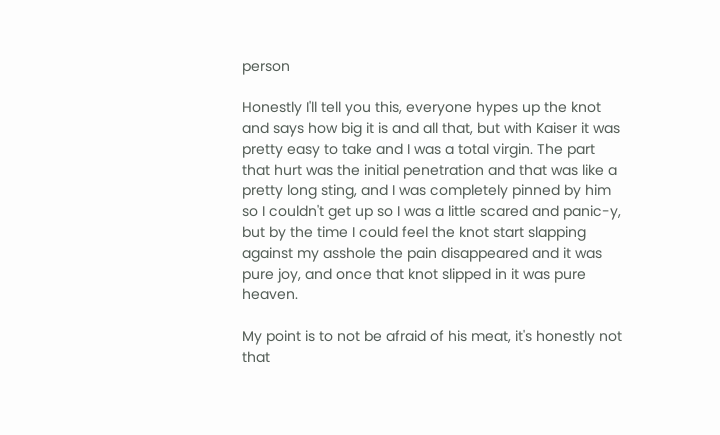person

Honestly I'll tell you this, everyone hypes up the knot and says how big it is and all that, but with Kaiser it was pretty easy to take and I was a total virgin. The part that hurt was the initial penetration and that was like a pretty long sting, and I was completely pinned by him so I couldn't get up so I was a little scared and panic-y, but by the time I could feel the knot start slapping against my asshole the pain disappeared and it was pure joy, and once that knot slipped in it was pure heaven.

My point is to not be afraid of his meat, it's honestly not that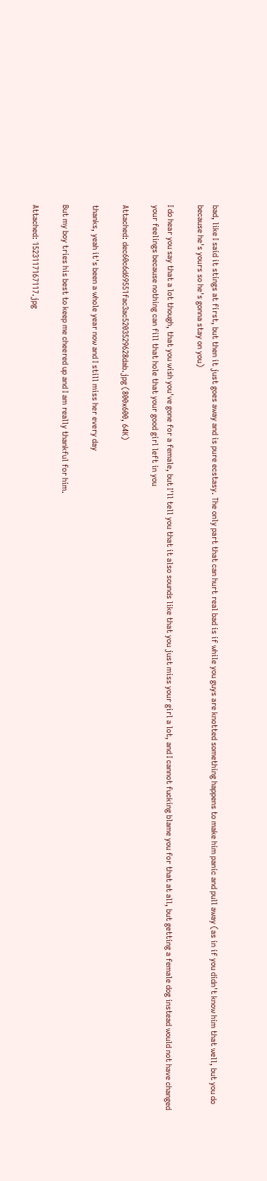bad, like I said it stings at first, but then it just goes away and is pure ecstasy. The only part that can hurt real bad is if while you guys are knotted something happens to make him panic and pull away (as in if you didn't know him that well, but you do because he's yours so he's gonna stay on you)

I do hear you say that a lot though, that you wish you've gone for a female, but I'll tell you that it also sounds like that you just miss your girl a lot, and I cannot fucking blame you for that at all, but getting a female dog instead would not have changed your feelings because nothing can fill that hole that your good girl left in you

Attached: dec60c6d69551fac3ac5203529628dab.jpg (800x600, 64K)

thanks, yeah it's been a whole year now and I still miss her every day

But my boy tries his best to keep me cheered up and I am really thankful for him.

Attached: 1523117167117.jpg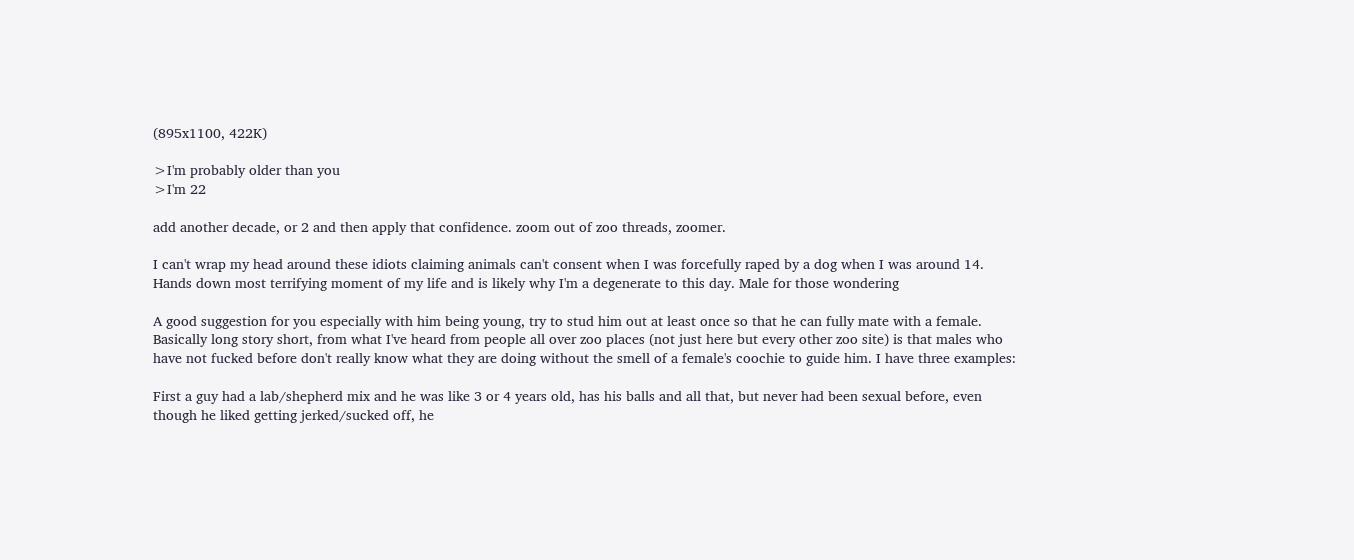(895x1100, 422K)

>I'm probably older than you
>I'm 22

add another decade, or 2 and then apply that confidence. zoom out of zoo threads, zoomer.

I can't wrap my head around these idiots claiming animals can't consent when I was forcefully raped by a dog when I was around 14. Hands down most terrifying moment of my life and is likely why I'm a degenerate to this day. Male for those wondering

A good suggestion for you especially with him being young, try to stud him out at least once so that he can fully mate with a female. Basically long story short, from what I've heard from people all over zoo places (not just here but every other zoo site) is that males who have not fucked before don't really know what they are doing without the smell of a female's coochie to guide him. I have three examples:

First a guy had a lab/shepherd mix and he was like 3 or 4 years old, has his balls and all that, but never had been sexual before, even though he liked getting jerked/sucked off, he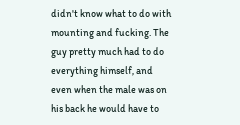didn't know what to do with mounting and fucking. The guy pretty much had to do everything himself, and even when the male was on his back he would have to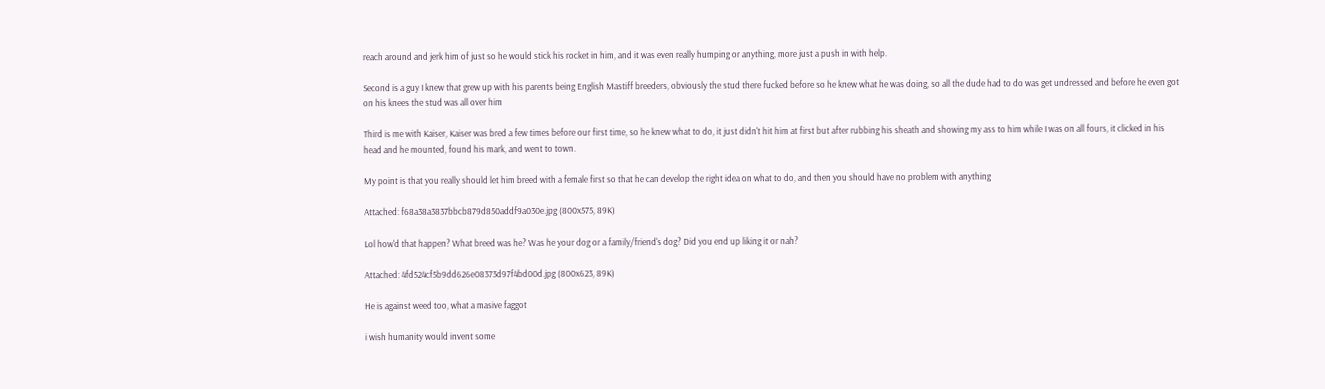reach around and jerk him of just so he would stick his rocket in him, and it was even really humping or anything, more just a push in with help.

Second is a guy I knew that grew up with his parents being English Mastiff breeders, obviously the stud there fucked before so he knew what he was doing, so all the dude had to do was get undressed and before he even got on his knees the stud was all over him

Third is me with Kaiser, Kaiser was bred a few times before our first time, so he knew what to do, it just didn't hit him at first but after rubbing his sheath and showing my ass to him while I was on all fours, it clicked in his head and he mounted, found his mark, and went to town.

My point is that you really should let him breed with a female first so that he can develop the right idea on what to do, and then you should have no problem with anything

Attached: f68a38a3837bbcb879d850addf9a030e.jpg (800x575, 89K)

Lol how'd that happen? What breed was he? Was he your dog or a family/friend's dog? Did you end up liking it or nah?

Attached: 4fd524cf5b9dd626e08373d97f4bd00d.jpg (800x623, 89K)

He is against weed too, what a masive faggot

i wish humanity would invent some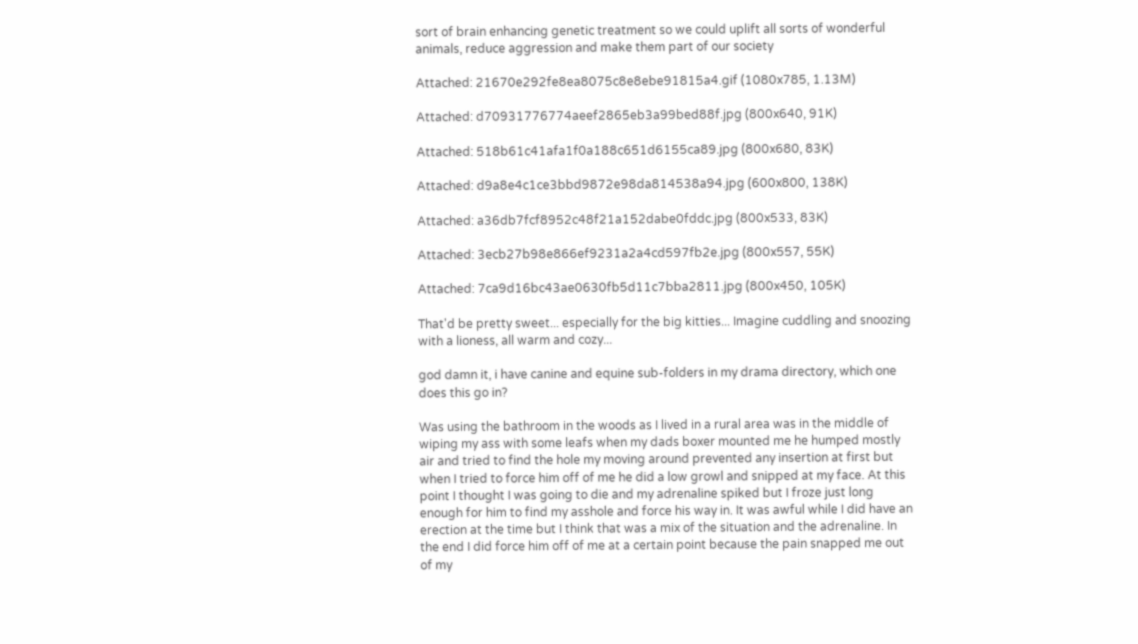sort of brain enhancing genetic treatment so we could uplift all sorts of wonderful animals, reduce aggression and make them part of our society

Attached: 21670e292fe8ea8075c8e8ebe91815a4.gif (1080x785, 1.13M)

Attached: d70931776774aeef2865eb3a99bed88f.jpg (800x640, 91K)

Attached: 518b61c41afa1f0a188c651d6155ca89.jpg (800x680, 83K)

Attached: d9a8e4c1ce3bbd9872e98da814538a94.jpg (600x800, 138K)

Attached: a36db7fcf8952c48f21a152dabe0fddc.jpg (800x533, 83K)

Attached: 3ecb27b98e866ef9231a2a4cd597fb2e.jpg (800x557, 55K)

Attached: 7ca9d16bc43ae0630fb5d11c7bba2811.jpg (800x450, 105K)

That'd be pretty sweet... especially for the big kitties... Imagine cuddling and snoozing with a lioness, all warm and cozy...

god damn it, i have canine and equine sub-folders in my drama directory, which one does this go in?

Was using the bathroom in the woods as I lived in a rural area was in the middle of wiping my ass with some leafs when my dads boxer mounted me he humped mostly air and tried to find the hole my moving around prevented any insertion at first but when I tried to force him off of me he did a low growl and snipped at my face. At this point I thought I was going to die and my adrenaline spiked but I froze just long enough for him to find my asshole and force his way in. It was awful while I did have an erection at the time but I think that was a mix of the situation and the adrenaline. In the end I did force him off of me at a certain point because the pain snapped me out of my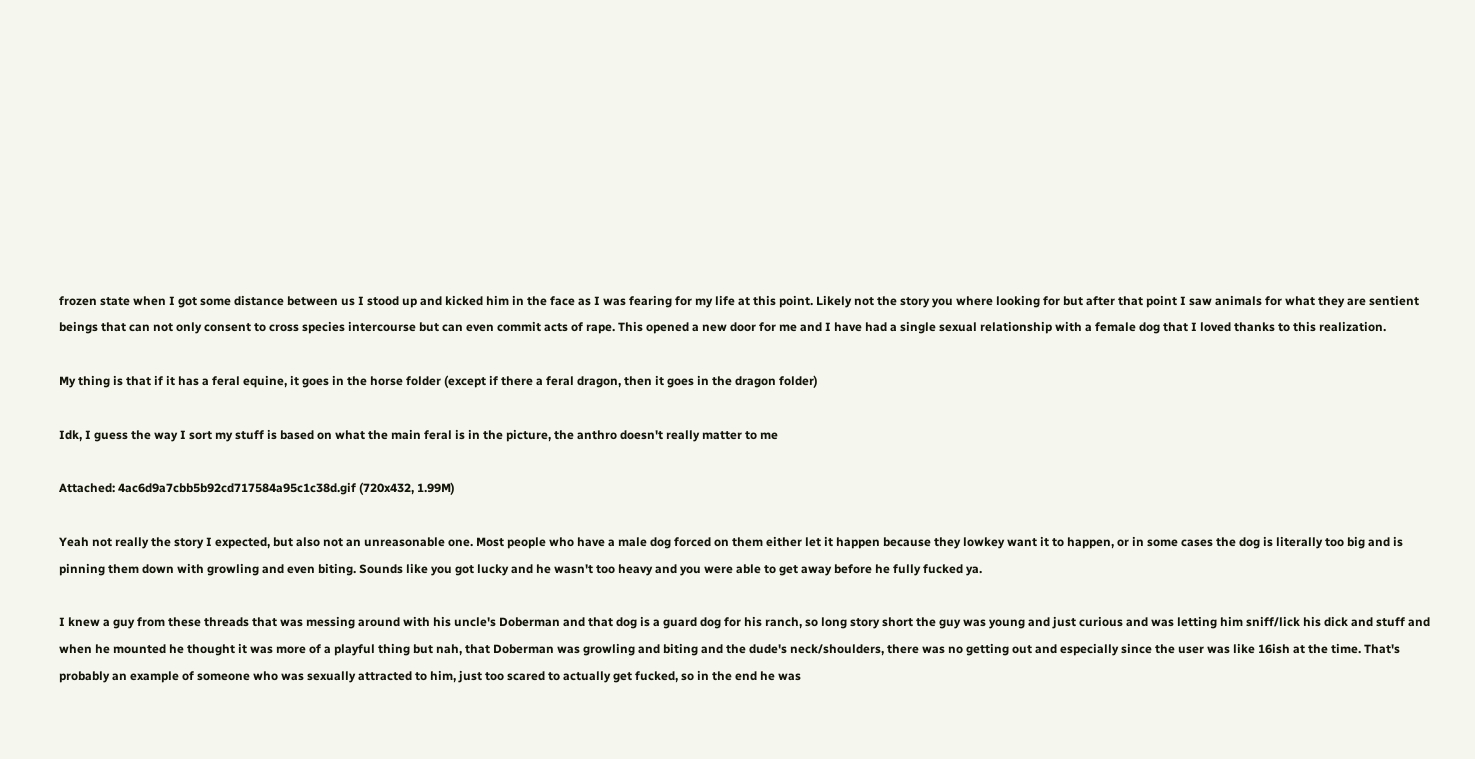frozen state when I got some distance between us I stood up and kicked him in the face as I was fearing for my life at this point. Likely not the story you where looking for but after that point I saw animals for what they are sentient beings that can not only consent to cross species intercourse but can even commit acts of rape. This opened a new door for me and I have had a single sexual relationship with a female dog that I loved thanks to this realization.

My thing is that if it has a feral equine, it goes in the horse folder (except if there a feral dragon, then it goes in the dragon folder)

Idk, I guess the way I sort my stuff is based on what the main feral is in the picture, the anthro doesn't really matter to me

Attached: 4ac6d9a7cbb5b92cd717584a95c1c38d.gif (720x432, 1.99M)

Yeah not really the story I expected, but also not an unreasonable one. Most people who have a male dog forced on them either let it happen because they lowkey want it to happen, or in some cases the dog is literally too big and is pinning them down with growling and even biting. Sounds like you got lucky and he wasn't too heavy and you were able to get away before he fully fucked ya.

I knew a guy from these threads that was messing around with his uncle's Doberman and that dog is a guard dog for his ranch, so long story short the guy was young and just curious and was letting him sniff/lick his dick and stuff and when he mounted he thought it was more of a playful thing but nah, that Doberman was growling and biting and the dude's neck/shoulders, there was no getting out and especially since the user was like 16ish at the time. That's probably an example of someone who was sexually attracted to him, just too scared to actually get fucked, so in the end he was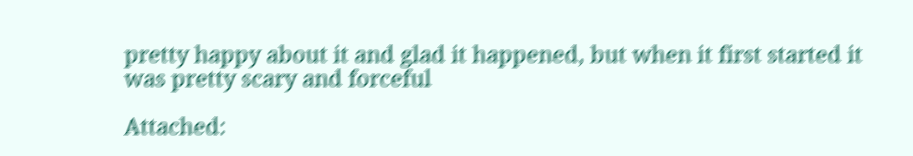pretty happy about it and glad it happened, but when it first started it was pretty scary and forceful

Attached: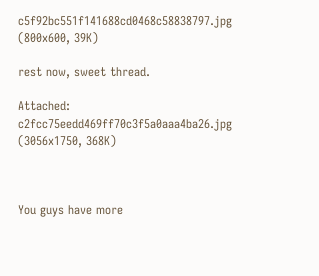c5f92bc551f141688cd0468c58838797.jpg (800x600, 39K)

rest now, sweet thread.

Attached: c2fcc75eedd469ff70c3f5a0aaa4ba26.jpg (3056x1750, 368K)



You guys have more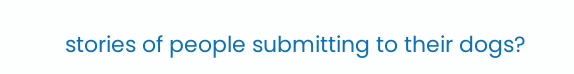stories of people submitting to their dogs?